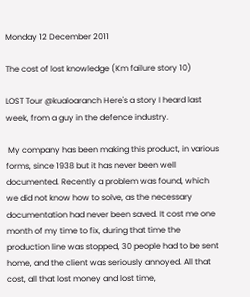Monday 12 December 2011

The cost of lost knowledge (Km failure story 10)

LOST Tour @kualoaranch Here's a story I heard last week, from a guy in the defence industry.

 My company has been making this product, in various forms, since 1938 but it has never been well documented. Recently a problem was found, which we did not know how to solve, as the necessary documentation had never been saved. It cost me one month of my time to fix, during that time the production line was stopped, 30 people had to be sent home, and the client was seriously annoyed. All that cost, all that lost money and lost time,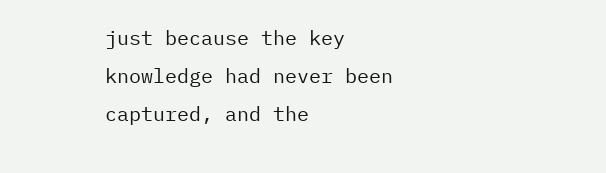just because the key knowledge had never been captured, and the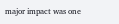major impact was one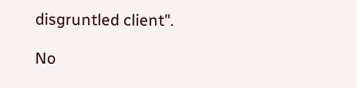disgruntled client".

No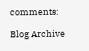comments:

Blog Archive